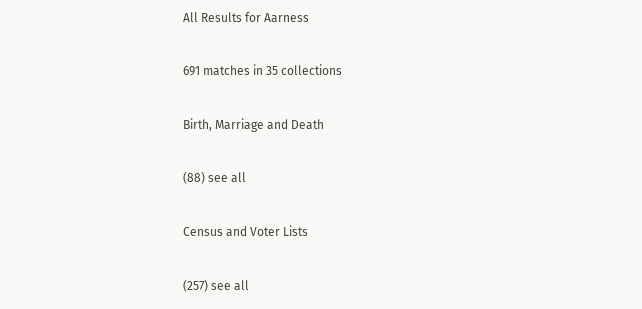All Results for Aarness

691 matches in 35 collections

Birth, Marriage and Death

(88) see all

Census and Voter Lists

(257) see all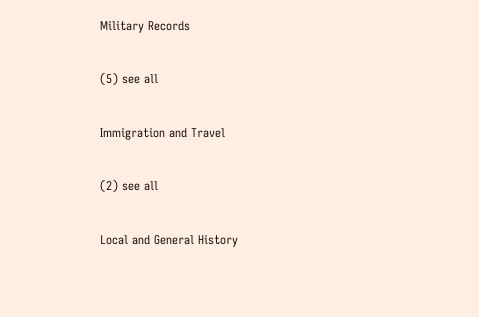Military Records

(5) see all

Immigration and Travel

(2) see all

Local and General History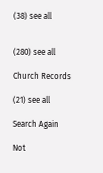(38) see all


(280) see all

Church Records

(21) see all

Search Again

Not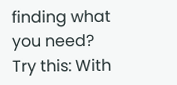finding what you need?
Try this: With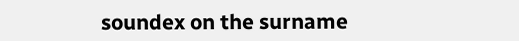soundex on the surname